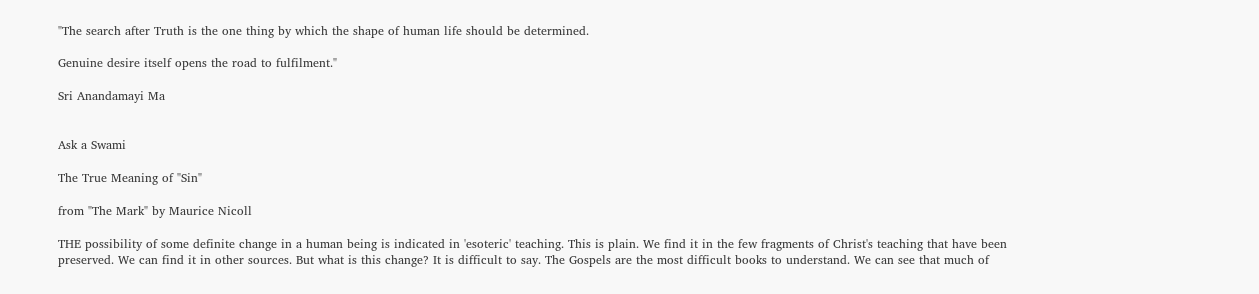"The search after Truth is the one thing by which the shape of human life should be determined.

Genuine desire itself opens the road to fulfilment."

Sri Anandamayi Ma


Ask a Swami

The True Meaning of "Sin"

from "The Mark" by Maurice Nicoll

THE possibility of some definite change in a human being is indicated in 'esoteric' teaching. This is plain. We find it in the few fragments of Christ's teaching that have been preserved. We can find it in other sources. But what is this change? It is difficult to say. The Gospels are the most difficult books to understand. We can see that much of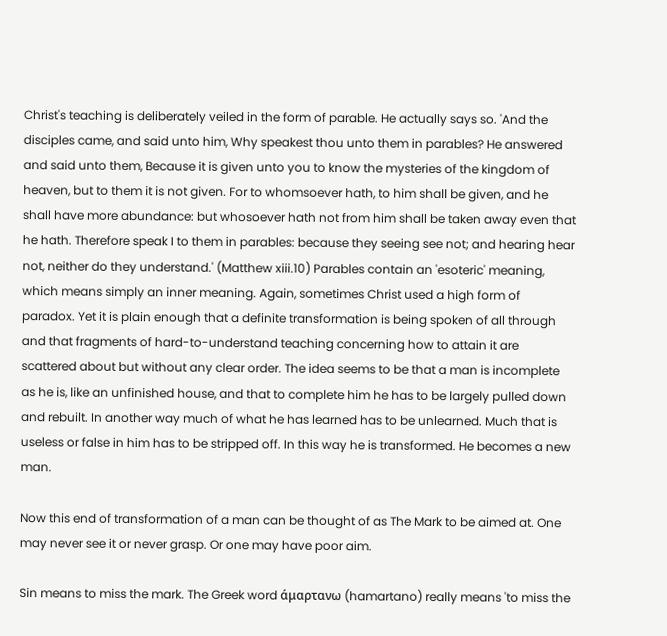Christ's teaching is deliberately veiled in the form of parable. He actually says so. 'And the disciples came, and said unto him, Why speakest thou unto them in parables? He answered and said unto them, Because it is given unto you to know the mysteries of the kingdom of heaven, but to them it is not given. For to whomsoever hath, to him shall be given, and he shall have more abundance: but whosoever hath not from him shall be taken away even that he hath. Therefore speak I to them in parables: because they seeing see not; and hearing hear not, neither do they understand.' (Matthew xiii.10) Parables contain an 'esoteric' meaning, which means simply an inner meaning. Again, sometimes Christ used a high form of paradox. Yet it is plain enough that a definite transformation is being spoken of all through and that fragments of hard-to-understand teaching concerning how to attain it are scattered about but without any clear order. The idea seems to be that a man is incomplete as he is, like an unfinished house, and that to complete him he has to be largely pulled down and rebuilt. In another way much of what he has learned has to be unlearned. Much that is useless or false in him has to be stripped off. In this way he is transformed. He becomes a new man.

Now this end of transformation of a man can be thought of as The Mark to be aimed at. One may never see it or never grasp. Or one may have poor aim.

Sin means to miss the mark. The Greek word άμαρτανω (hamartano) really means 'to miss the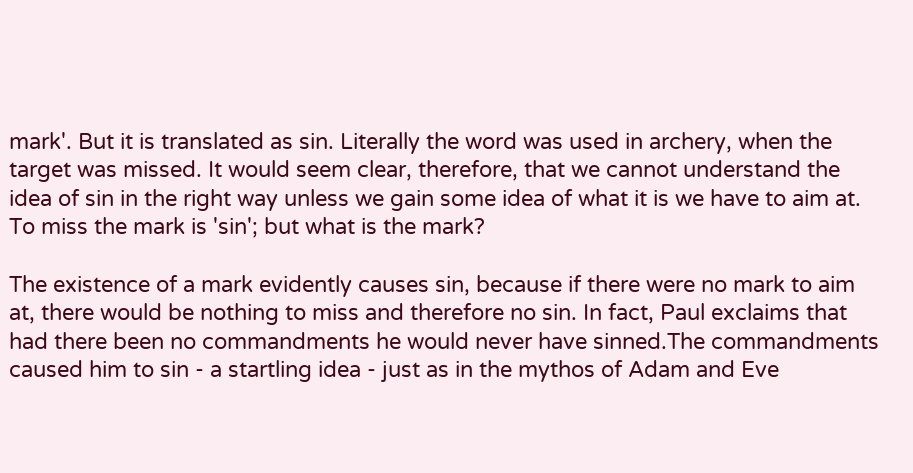mark'. But it is translated as sin. Literally the word was used in archery, when the target was missed. It would seem clear, therefore, that we cannot understand the idea of sin in the right way unless we gain some idea of what it is we have to aim at. To miss the mark is 'sin'; but what is the mark?

The existence of a mark evidently causes sin, because if there were no mark to aim at, there would be nothing to miss and therefore no sin. In fact, Paul exclaims that had there been no commandments he would never have sinned.The commandments caused him to sin - a startling idea - just as in the mythos of Adam and Eve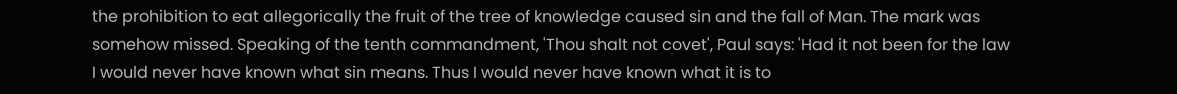the prohibition to eat allegorically the fruit of the tree of knowledge caused sin and the fall of Man. The mark was somehow missed. Speaking of the tenth commandment, 'Thou shalt not covet', Paul says: 'Had it not been for the law I would never have known what sin means. Thus I would never have known what it is to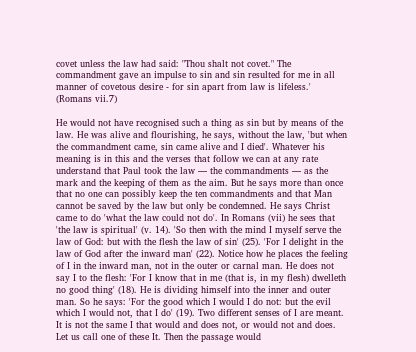covet unless the law had said: "Thou shalt not covet." The commandment gave an impulse to sin and sin resulted for me in all manner of covetous desire - for sin apart from law is lifeless.' (Romans vii.7)

He would not have recognised such a thing as sin but by means of the law. He was alive and flourishing, he says, without the law, 'but when the commandment came, sin came alive and I died'. Whatever his meaning is in this and the verses that follow we can at any rate understand that Paul took the law — the commandments — as the mark and the keeping of them as the aim. But he says more than once that no one can possibly keep the ten commandments and that Man cannot be saved by the law but only be condemned. He says Christ came to do 'what the law could not do'. In Romans (vii) he sees that 'the law is spiritual' (v. 14). 'So then with the mind I myself serve the law of God: but with the flesh the law of sin' (25). 'For I delight in the law of God after the inward man' (22). Notice how he places the feeling of I in the inward man, not in the outer or carnal man. He does not say I to the flesh: 'For I know that in me (that is, in my flesh) dwelleth no good thing' (18). He is dividing himself into the inner and outer man. So he says: 'For the good which I would I do not: but the evil which I would not, that I do' (19). Two different senses of I are meant. It is not the same I that would and does not, or would not and does. Let us call one of these It. Then the passage would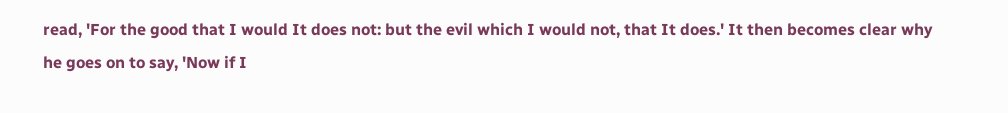read, 'For the good that I would It does not: but the evil which I would not, that It does.' It then becomes clear why he goes on to say, 'Now if I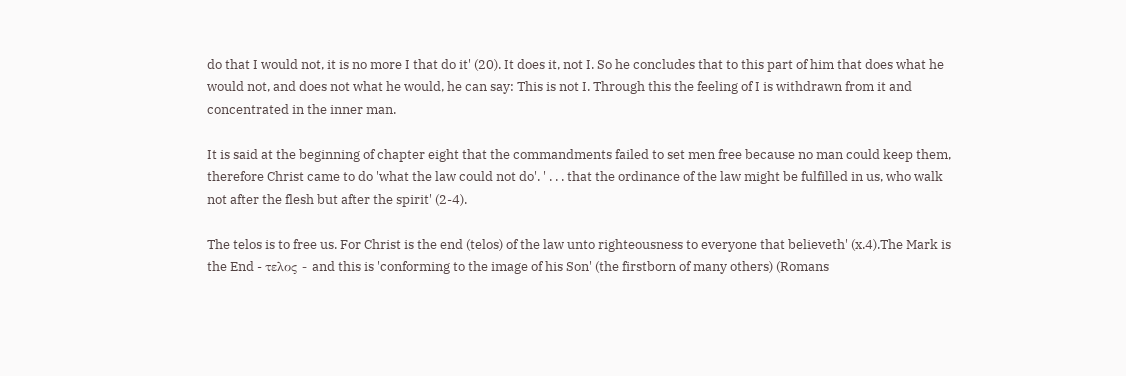do that I would not, it is no more I that do it' (20). It does it, not I. So he concludes that to this part of him that does what he would not, and does not what he would, he can say: This is not I. Through this the feeling of I is withdrawn from it and concentrated in the inner man.

It is said at the beginning of chapter eight that the commandments failed to set men free because no man could keep them, therefore Christ came to do 'what the law could not do'. ' . . . that the ordinance of the law might be fulfilled in us, who walk not after the flesh but after the spirit' (2-4).

The telos is to free us. For Christ is the end (telos) of the law unto righteousness to everyone that believeth' (x.4).The Mark is the End - τελος - and this is 'conforming to the image of his Son' (the firstborn of many others) (Romans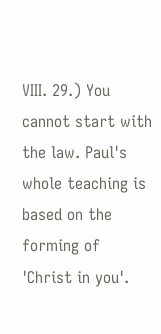VIII. 29.) You cannot start with the law. Paul's whole teaching is based on the forming of 'Christ in you'.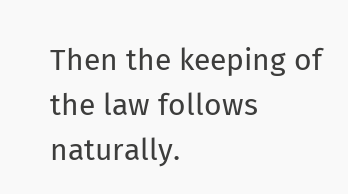Then the keeping of the law follows naturally.